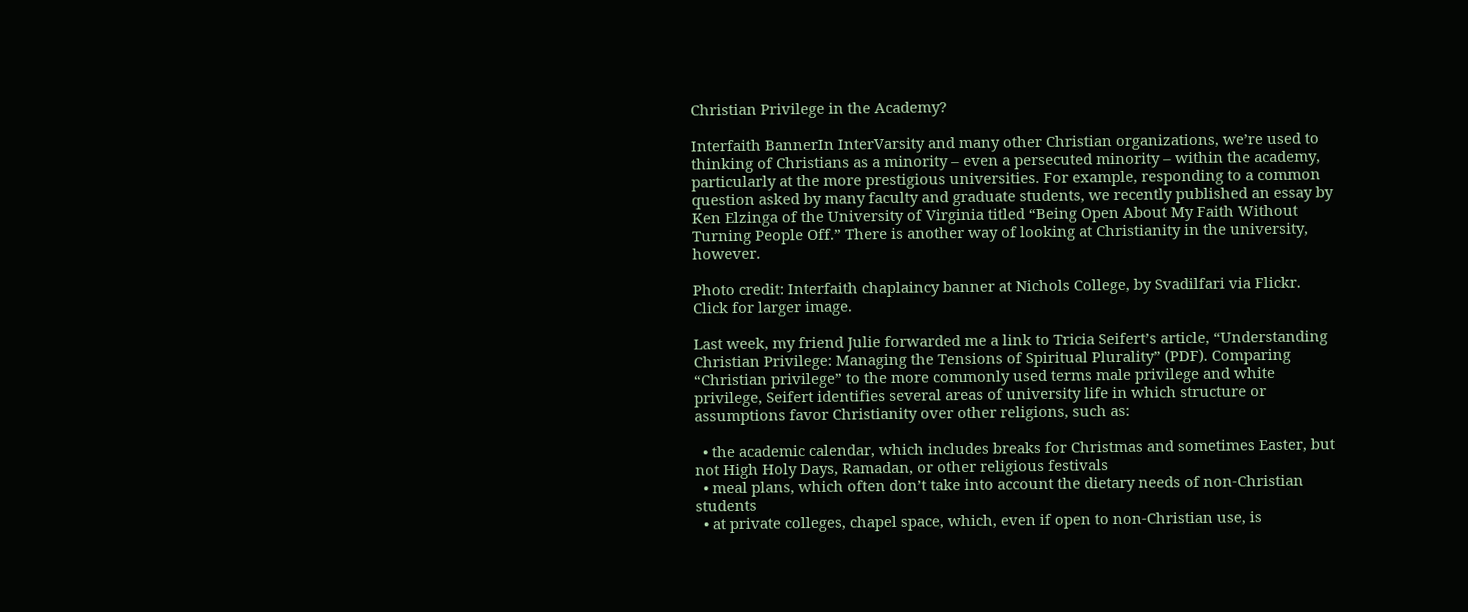Christian Privilege in the Academy?

Interfaith BannerIn InterVarsity and many other Christian organizations, we’re used to thinking of Christians as a minority – even a persecuted minority – within the academy, particularly at the more prestigious universities. For example, responding to a common question asked by many faculty and graduate students, we recently published an essay by Ken Elzinga of the University of Virginia titled “Being Open About My Faith Without Turning People Off.” There is another way of looking at Christianity in the university, however.

Photo credit: Interfaith chaplaincy banner at Nichols College, by Svadilfari via Flickr. Click for larger image.

Last week, my friend Julie forwarded me a link to Tricia Seifert’s article, “Understanding Christian Privilege: Managing the Tensions of Spiritual Plurality” (PDF). Comparing “Christian privilege” to the more commonly used terms male privilege and white privilege, Seifert identifies several areas of university life in which structure or assumptions favor Christianity over other religions, such as:

  • the academic calendar, which includes breaks for Christmas and sometimes Easter, but not High Holy Days, Ramadan, or other religious festivals
  • meal plans, which often don’t take into account the dietary needs of non-Christian students
  • at private colleges, chapel space, which, even if open to non-Christian use, is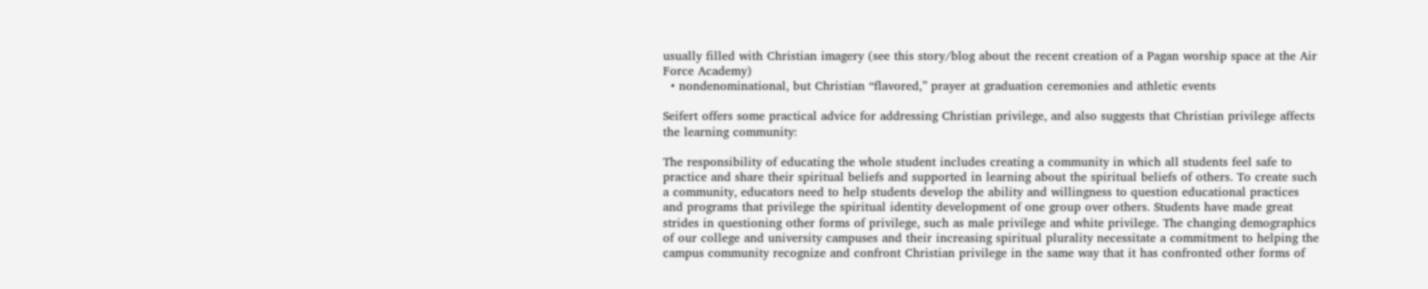usually filled with Christian imagery (see this story/blog about the recent creation of a Pagan worship space at the Air Force Academy)
  • nondenominational, but Christian “flavored,” prayer at graduation ceremonies and athletic events

Seifert offers some practical advice for addressing Christian privilege, and also suggests that Christian privilege affects the learning community:

The responsibility of educating the whole student includes creating a community in which all students feel safe to practice and share their spiritual beliefs and supported in learning about the spiritual beliefs of others. To create such a community, educators need to help students develop the ability and willingness to question educational practices and programs that privilege the spiritual identity development of one group over others. Students have made great strides in questioning other forms of privilege, such as male privilege and white privilege. The changing demographics of our college and university campuses and their increasing spiritual plurality necessitate a commitment to helping the campus community recognize and confront Christian privilege in the same way that it has confronted other forms of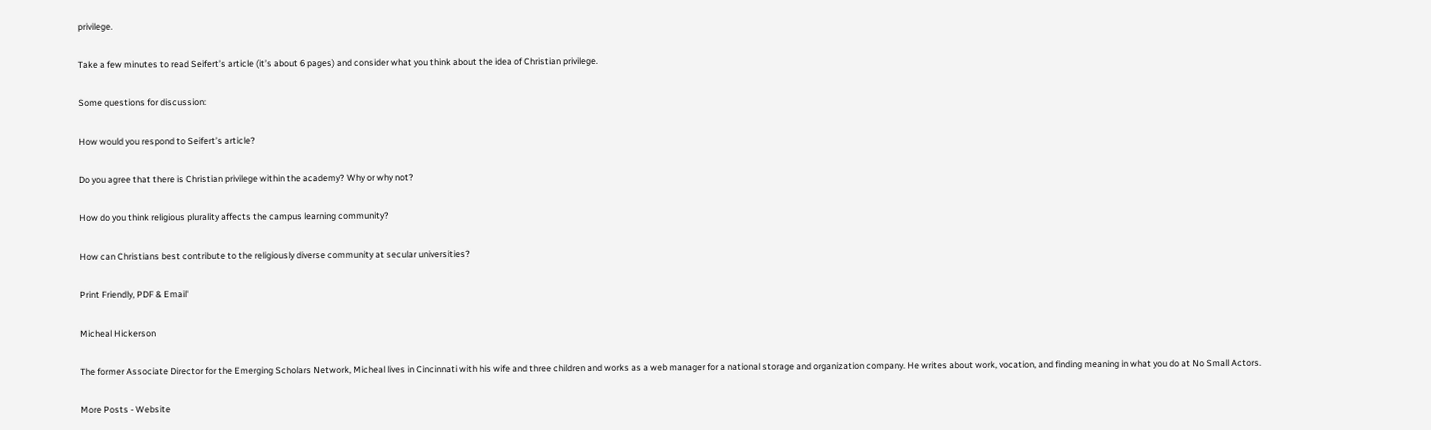privilege.

Take a few minutes to read Seifert’s article (it’s about 6 pages) and consider what you think about the idea of Christian privilege.

Some questions for discussion:

How would you respond to Seifert’s article?

Do you agree that there is Christian privilege within the academy? Why or why not?

How do you think religious plurality affects the campus learning community?

How can Christians best contribute to the religiously diverse community at secular universities?

Print Friendly, PDF & Email'

Micheal Hickerson

The former Associate Director for the Emerging Scholars Network, Micheal lives in Cincinnati with his wife and three children and works as a web manager for a national storage and organization company. He writes about work, vocation, and finding meaning in what you do at No Small Actors.

More Posts - Website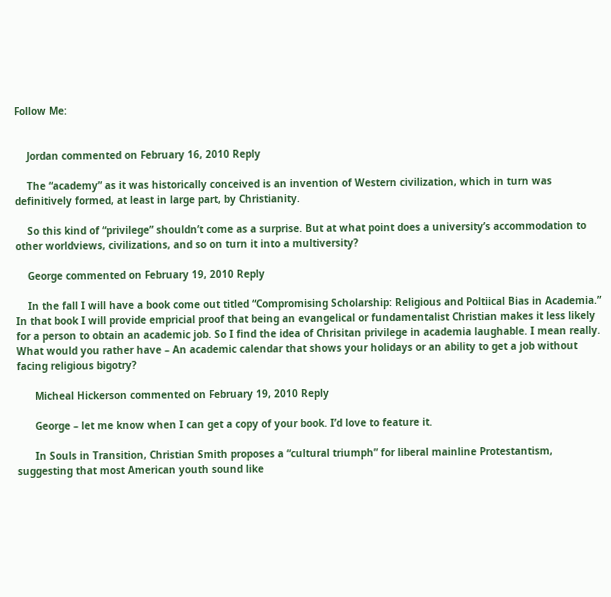Follow Me:


    Jordan commented on February 16, 2010 Reply

    The “academy” as it was historically conceived is an invention of Western civilization, which in turn was definitively formed, at least in large part, by Christianity.

    So this kind of “privilege” shouldn’t come as a surprise. But at what point does a university’s accommodation to other worldviews, civilizations, and so on turn it into a multiversity?

    George commented on February 19, 2010 Reply

    In the fall I will have a book come out titled “Compromising Scholarship: Religious and Poltiical Bias in Academia.” In that book I will provide empricial proof that being an evangelical or fundamentalist Christian makes it less likely for a person to obtain an academic job. So I find the idea of Chrisitan privilege in academia laughable. I mean really. What would you rather have – An academic calendar that shows your holidays or an ability to get a job without facing religious bigotry?

      Micheal Hickerson commented on February 19, 2010 Reply

      George – let me know when I can get a copy of your book. I’d love to feature it.

      In Souls in Transition, Christian Smith proposes a “cultural triumph” for liberal mainline Protestantism, suggesting that most American youth sound like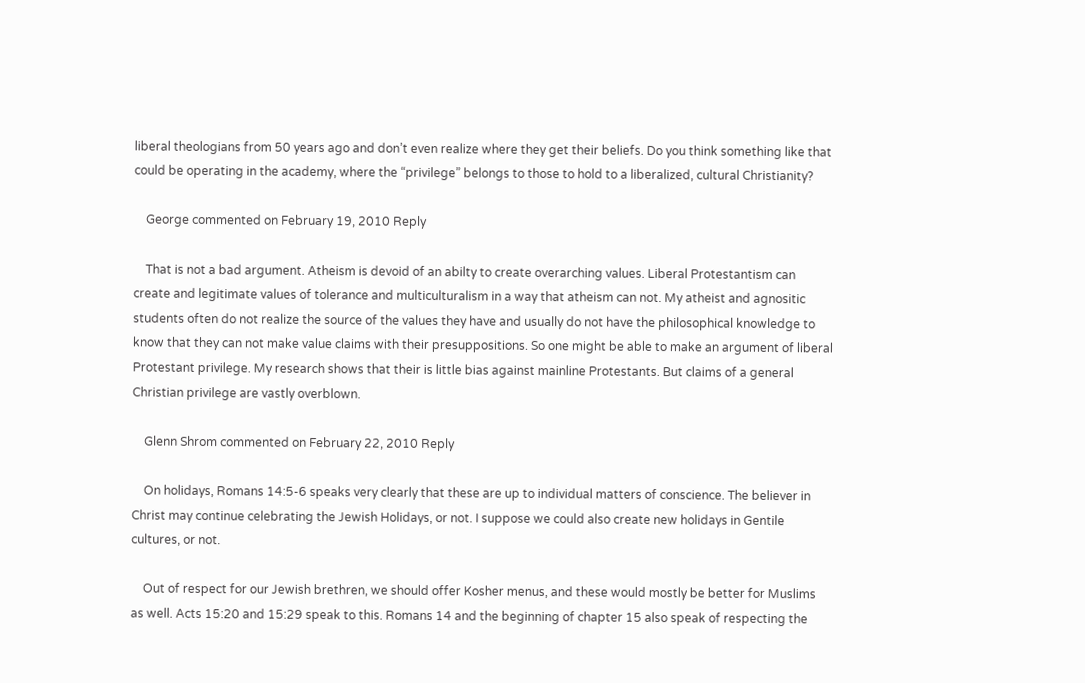liberal theologians from 50 years ago and don’t even realize where they get their beliefs. Do you think something like that could be operating in the academy, where the “privilege” belongs to those to hold to a liberalized, cultural Christianity?

    George commented on February 19, 2010 Reply

    That is not a bad argument. Atheism is devoid of an abilty to create overarching values. Liberal Protestantism can create and legitimate values of tolerance and multiculturalism in a way that atheism can not. My atheist and agnositic students often do not realize the source of the values they have and usually do not have the philosophical knowledge to know that they can not make value claims with their presuppositions. So one might be able to make an argument of liberal Protestant privilege. My research shows that their is little bias against mainline Protestants. But claims of a general Christian privilege are vastly overblown.

    Glenn Shrom commented on February 22, 2010 Reply

    On holidays, Romans 14:5-6 speaks very clearly that these are up to individual matters of conscience. The believer in Christ may continue celebrating the Jewish Holidays, or not. I suppose we could also create new holidays in Gentile cultures, or not.

    Out of respect for our Jewish brethren, we should offer Kosher menus, and these would mostly be better for Muslims as well. Acts 15:20 and 15:29 speak to this. Romans 14 and the beginning of chapter 15 also speak of respecting the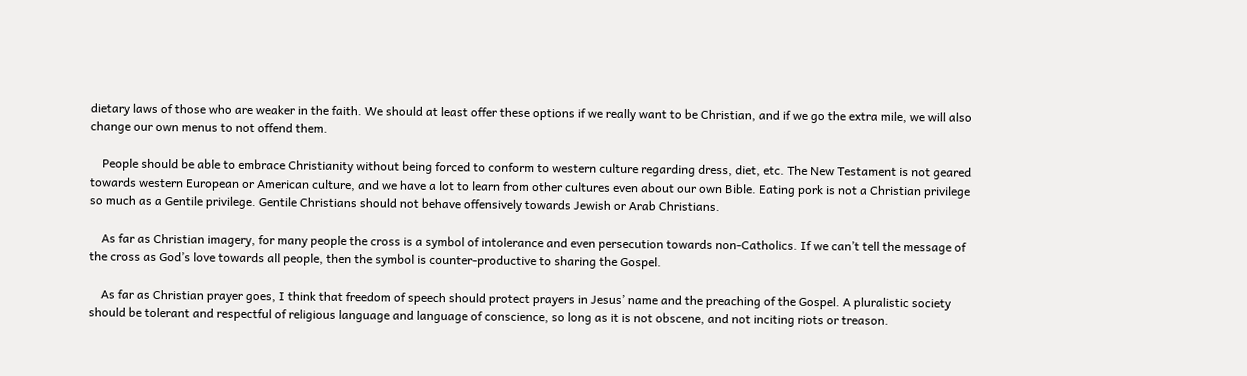dietary laws of those who are weaker in the faith. We should at least offer these options if we really want to be Christian, and if we go the extra mile, we will also change our own menus to not offend them.

    People should be able to embrace Christianity without being forced to conform to western culture regarding dress, diet, etc. The New Testament is not geared towards western European or American culture, and we have a lot to learn from other cultures even about our own Bible. Eating pork is not a Christian privilege so much as a Gentile privilege. Gentile Christians should not behave offensively towards Jewish or Arab Christians.

    As far as Christian imagery, for many people the cross is a symbol of intolerance and even persecution towards non-Catholics. If we can’t tell the message of the cross as God’s love towards all people, then the symbol is counter-productive to sharing the Gospel.

    As far as Christian prayer goes, I think that freedom of speech should protect prayers in Jesus’ name and the preaching of the Gospel. A pluralistic society should be tolerant and respectful of religious language and language of conscience, so long as it is not obscene, and not inciting riots or treason.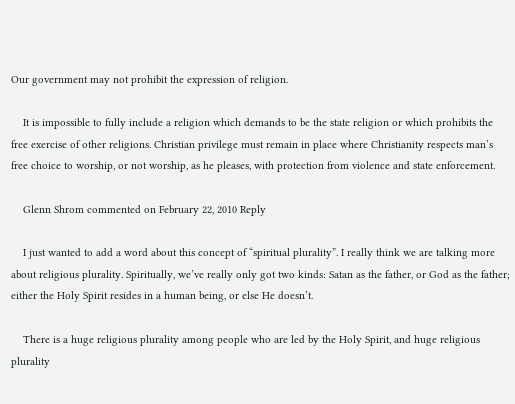Our government may not prohibit the expression of religion.

    It is impossible to fully include a religion which demands to be the state religion or which prohibits the free exercise of other religions. Christian privilege must remain in place where Christianity respects man’s free choice to worship, or not worship, as he pleases, with protection from violence and state enforcement.

    Glenn Shrom commented on February 22, 2010 Reply

    I just wanted to add a word about this concept of “spiritual plurality”. I really think we are talking more about religious plurality. Spiritually, we’ve really only got two kinds: Satan as the father, or God as the father; either the Holy Spirit resides in a human being, or else He doesn’t.

    There is a huge religious plurality among people who are led by the Holy Spirit, and huge religious plurality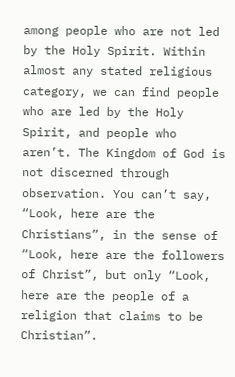among people who are not led by the Holy Spirit. Within almost any stated religious category, we can find people who are led by the Holy Spirit, and people who aren’t. The Kingdom of God is not discerned through observation. You can’t say, “Look, here are the Christians”, in the sense of “Look, here are the followers of Christ”, but only “Look, here are the people of a religion that claims to be Christian”.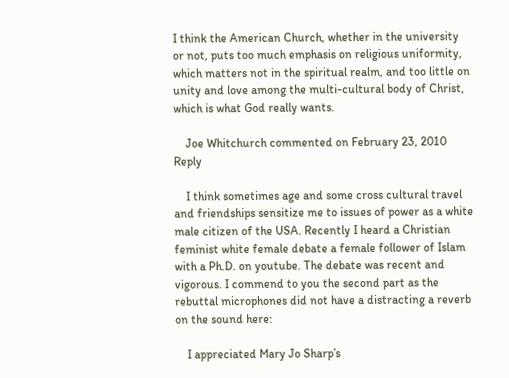I think the American Church, whether in the university or not, puts too much emphasis on religious uniformity, which matters not in the spiritual realm, and too little on unity and love among the multi-cultural body of Christ, which is what God really wants.

    Joe Whitchurch commented on February 23, 2010 Reply

    I think sometimes age and some cross cultural travel and friendships sensitize me to issues of power as a white male citizen of the USA. Recently I heard a Christian feminist white female debate a female follower of Islam with a Ph.D. on youtube. The debate was recent and vigorous. I commend to you the second part as the rebuttal microphones did not have a distracting a reverb on the sound here:

    I appreciated Mary Jo Sharp’s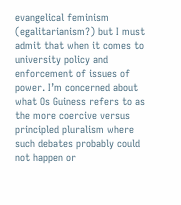evangelical feminism (egalitarianism?) but I must admit that when it comes to university policy and enforcement of issues of power. I’m concerned about what Os Guiness refers to as the more coercive versus principled pluralism where such debates probably could not happen or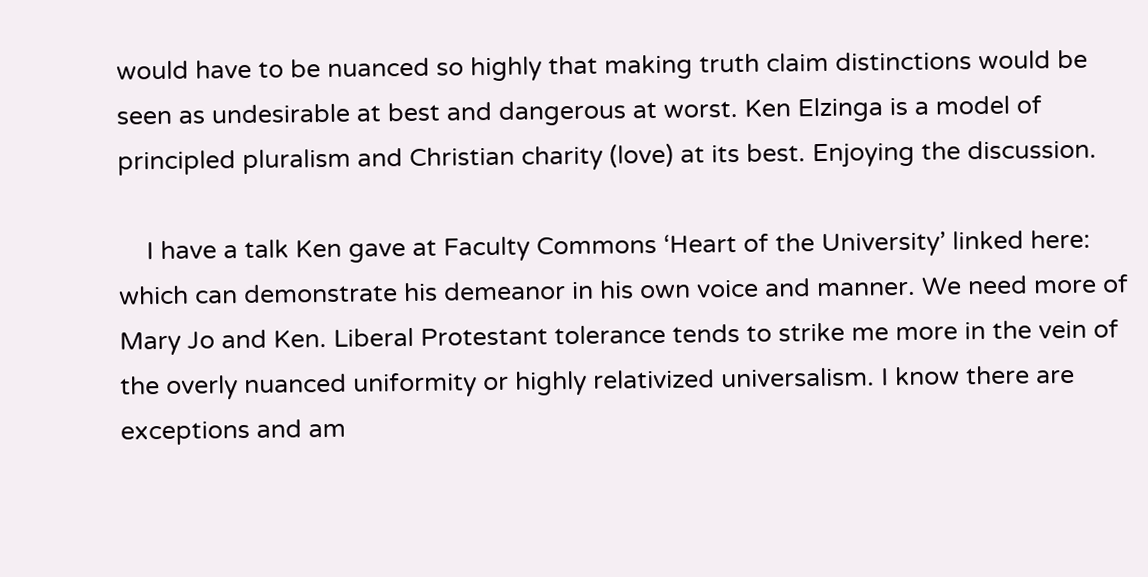would have to be nuanced so highly that making truth claim distinctions would be seen as undesirable at best and dangerous at worst. Ken Elzinga is a model of principled pluralism and Christian charity (love) at its best. Enjoying the discussion.

    I have a talk Ken gave at Faculty Commons ‘Heart of the University’ linked here: which can demonstrate his demeanor in his own voice and manner. We need more of Mary Jo and Ken. Liberal Protestant tolerance tends to strike me more in the vein of the overly nuanced uniformity or highly relativized universalism. I know there are exceptions and am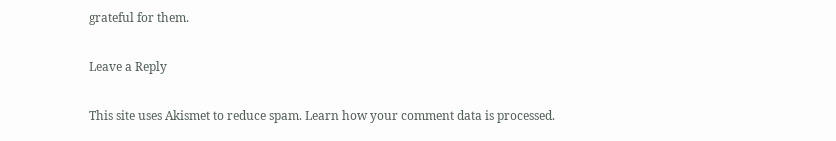grateful for them.

Leave a Reply

This site uses Akismet to reduce spam. Learn how your comment data is processed.